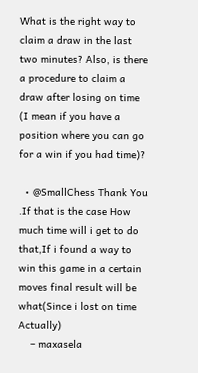What is the right way to claim a draw in the last two minutes? Also, is there a procedure to claim a draw after losing on time (I mean if you have a position where you can go for a win if you had time)?

  • @SmallChess Thank You .If that is the case How much time will i get to do that,If i found a way to win this game in a certain moves final result will be what(Since i lost on time Actually)
    – maxasela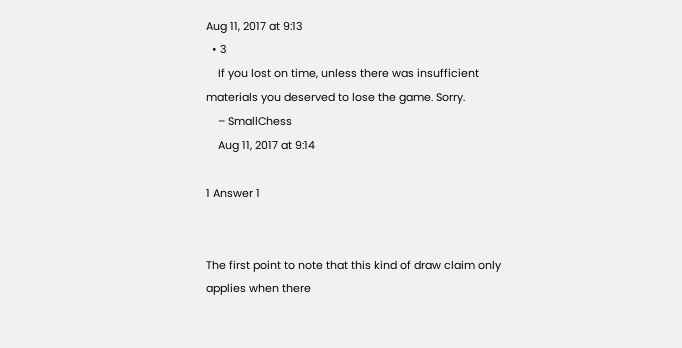Aug 11, 2017 at 9:13
  • 3
    If you lost on time, unless there was insufficient materials you deserved to lose the game. Sorry.
    – SmallChess
    Aug 11, 2017 at 9:14

1 Answer 1


The first point to note that this kind of draw claim only applies when there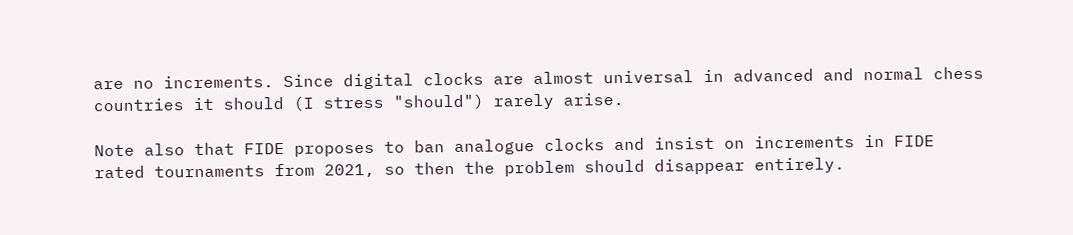are no increments. Since digital clocks are almost universal in advanced and normal chess countries it should (I stress "should") rarely arise.

Note also that FIDE proposes to ban analogue clocks and insist on increments in FIDE rated tournaments from 2021, so then the problem should disappear entirely.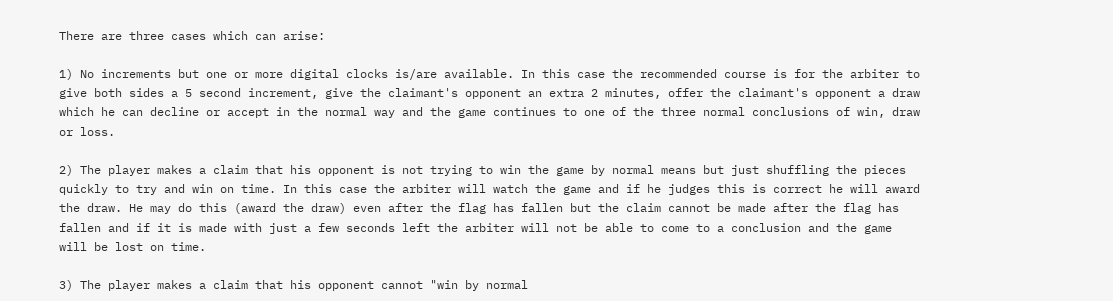There are three cases which can arise:

1) No increments but one or more digital clocks is/are available. In this case the recommended course is for the arbiter to give both sides a 5 second increment, give the claimant's opponent an extra 2 minutes, offer the claimant's opponent a draw which he can decline or accept in the normal way and the game continues to one of the three normal conclusions of win, draw or loss.

2) The player makes a claim that his opponent is not trying to win the game by normal means but just shuffling the pieces quickly to try and win on time. In this case the arbiter will watch the game and if he judges this is correct he will award the draw. He may do this (award the draw) even after the flag has fallen but the claim cannot be made after the flag has fallen and if it is made with just a few seconds left the arbiter will not be able to come to a conclusion and the game will be lost on time.

3) The player makes a claim that his opponent cannot "win by normal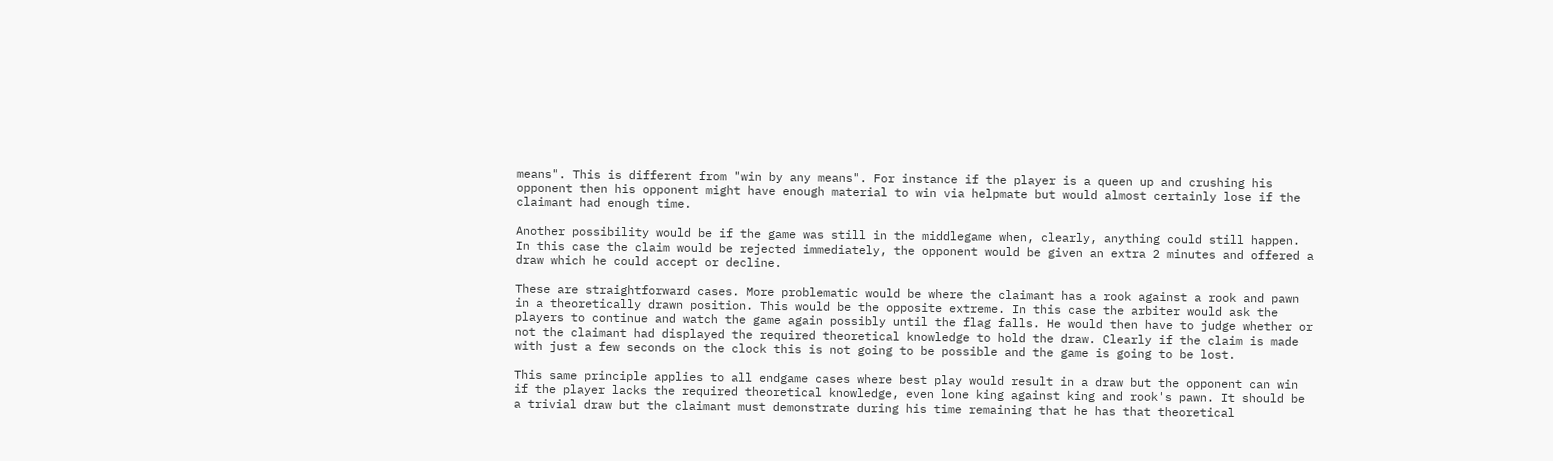means". This is different from "win by any means". For instance if the player is a queen up and crushing his opponent then his opponent might have enough material to win via helpmate but would almost certainly lose if the claimant had enough time.

Another possibility would be if the game was still in the middlegame when, clearly, anything could still happen. In this case the claim would be rejected immediately, the opponent would be given an extra 2 minutes and offered a draw which he could accept or decline.

These are straightforward cases. More problematic would be where the claimant has a rook against a rook and pawn in a theoretically drawn position. This would be the opposite extreme. In this case the arbiter would ask the players to continue and watch the game again possibly until the flag falls. He would then have to judge whether or not the claimant had displayed the required theoretical knowledge to hold the draw. Clearly if the claim is made with just a few seconds on the clock this is not going to be possible and the game is going to be lost.

This same principle applies to all endgame cases where best play would result in a draw but the opponent can win if the player lacks the required theoretical knowledge, even lone king against king and rook's pawn. It should be a trivial draw but the claimant must demonstrate during his time remaining that he has that theoretical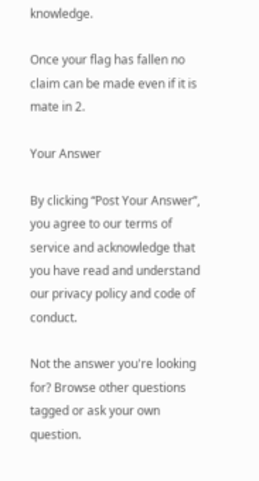knowledge.

Once your flag has fallen no claim can be made even if it is mate in 2.

Your Answer

By clicking “Post Your Answer”, you agree to our terms of service and acknowledge that you have read and understand our privacy policy and code of conduct.

Not the answer you're looking for? Browse other questions tagged or ask your own question.